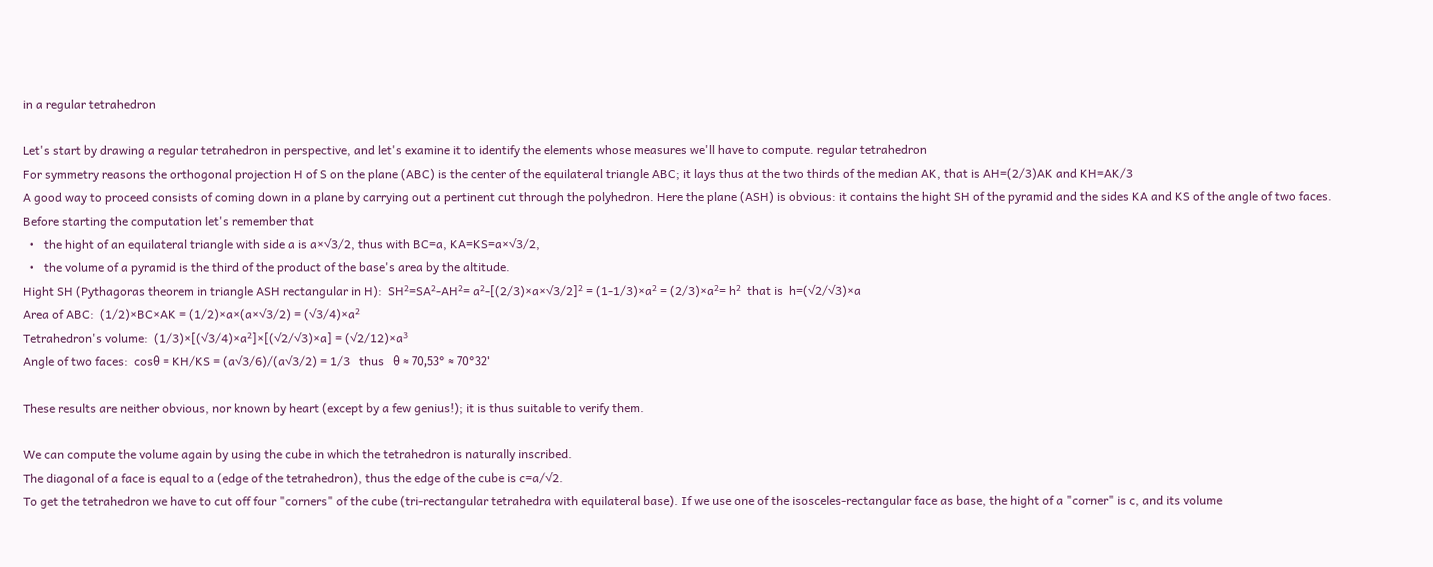in a regular tetrahedron

Let's start by drawing a regular tetrahedron in perspective, and let's examine it to identify the elements whose measures we'll have to compute. regular tetrahedron
For symmetry reasons the orthogonal projection H of S on the plane (ABC) is the center of the equilateral triangle ABC; it lays thus at the two thirds of the median AK, that is AH=(2/3)AK and KH=AK/3
A good way to proceed consists of coming down in a plane by carrying out a pertinent cut through the polyhedron. Here the plane (ASH) is obvious: it contains the hight SH of the pyramid and the sides KA and KS of the angle of two faces.
Before starting the computation let's remember that
  •   the hight of an equilateral triangle with side a is a×√3/2, thus with BC=a, KA=KS=a×√3/2,
  •   the volume of a pyramid is the third of the product of the base's area by the altitude.
Hight SH (Pythagoras theorem in triangle ASH rectangular in H):  SH²=SA²-AH²= a²-[(2/3)×a×√3/2]² = (1-1/3)×a² = (2/3)×a²= h²  that is  h=(√2/√3)×a
Area of ABC:  (1/2)×BC×AK = (1/2)×a×(a×√3/2) = (√3/4)×a²
Tetrahedron's volume:  (1/3)×[(√3/4)×a²]×[(√2/√3)×a] = (√2/12)×a³
Angle of two faces:  cosθ = KH/KS = (a√3/6)/(a√3/2) = 1/3   thus   θ ≈ 70,53° ≈ 70°32'

These results are neither obvious, nor known by heart (except by a few genius!); it is thus suitable to verify them.

We can compute the volume again by using the cube in which the tetrahedron is naturally inscribed.
The diagonal of a face is equal to a (edge of the tetrahedron), thus the edge of the cube is c=a/√2.
To get the tetrahedron we have to cut off four "corners" of the cube (tri-rectangular tetrahedra with equilateral base). If we use one of the isosceles-rectangular face as base, the hight of a "corner" is c, and its volume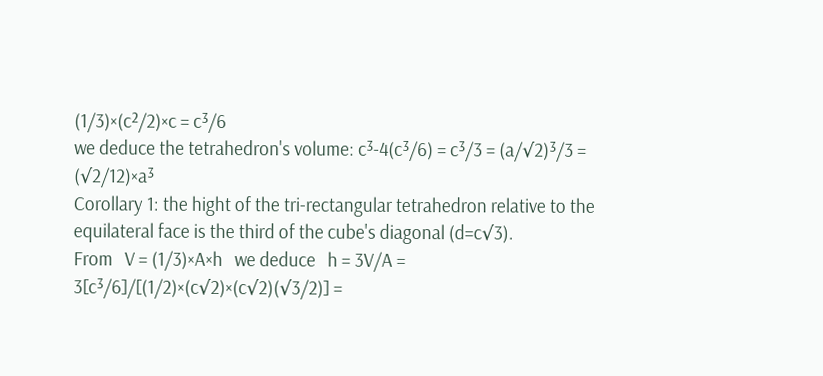(1/3)×(c²/2)×c = c³/6
we deduce the tetrahedron's volume: c³-4(c³/6) = c³/3 = (a/√2)³/3 = (√2/12)×a³
Corollary 1: the hight of the tri-rectangular tetrahedron relative to the equilateral face is the third of the cube's diagonal (d=c√3).
From   V = (1/3)×A×h   we deduce   h = 3V/A = 3[c³/6]/[(1/2)×(c√2)×(c√2)(√3/2)] =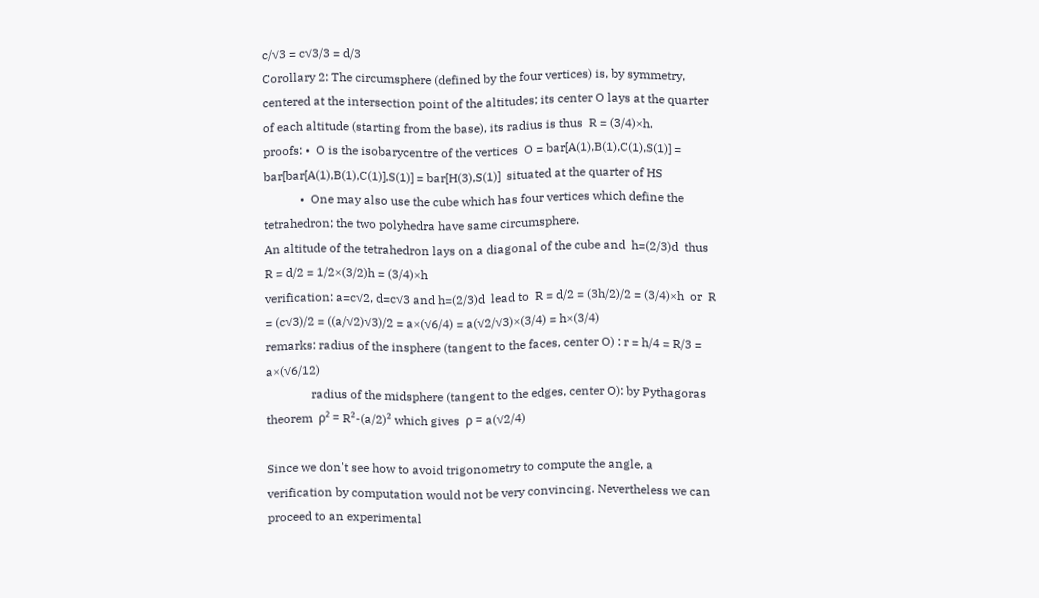c/√3 = c√3/3 = d/3
Corollary 2: The circumsphere (defined by the four vertices) is, by symmetry, centered at the intersection point of the altitudes; its center O lays at the quarter of each altitude (starting from the base), its radius is thus  R = (3/4)×h.
proofs: •  O is the isobarycentre of the vertices  O = bar[A(1),B(1),C(1),S(1)] = bar[bar[A(1),B(1),C(1)],S(1)] = bar[H(3),S(1)]  situated at the quarter of HS
            •  One may also use the cube which has four vertices which define the tetrahedron; the two polyhedra have same circumsphere.
An altitude of the tetrahedron lays on a diagonal of the cube and  h=(2/3)d  thus  R = d/2 = 1/2×(3/2)h = (3/4)×h
verification: a=c√2, d=c√3 and h=(2/3)d  lead to  R = d/2 = (3h/2)/2 = (3/4)×h  or  R = (c√3)/2 = ((a/√2)√3)/2 = a×(√6/4) = a(√2/√3)×(3/4) = h×(3/4)
remarks: radius of the insphere (tangent to the faces, center O) : r = h/4 = R/3 = a×(√6/12)
               radius of the midsphere (tangent to the edges, center O): by Pythagoras theorem  ρ² = R²-(a/2)² which gives  ρ = a(√2/4)

Since we don't see how to avoid trigonometry to compute the angle, a verification by computation would not be very convincing. Nevertheless we can proceed to an experimental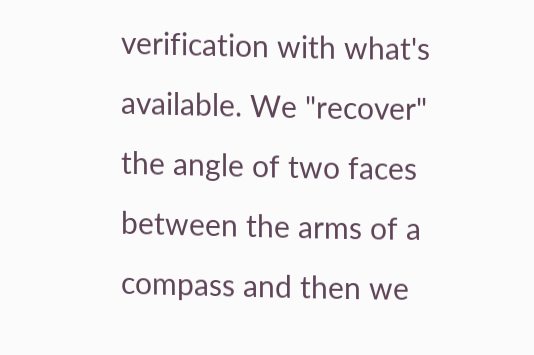verification with what's available. We "recover" the angle of two faces between the arms of a compass and then we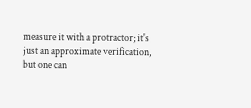measure it with a protractor; it's just an approximate verification, but one can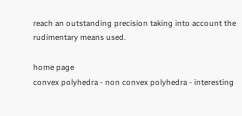reach an outstanding precision taking into account the rudimentary means used.

home page
convex polyhedra - non convex polyhedra - interesting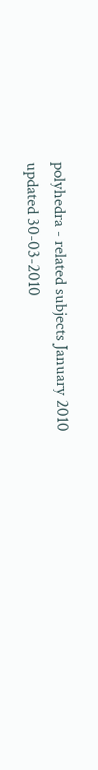polyhedra - related subjects January 2010
updated 30-03-2010